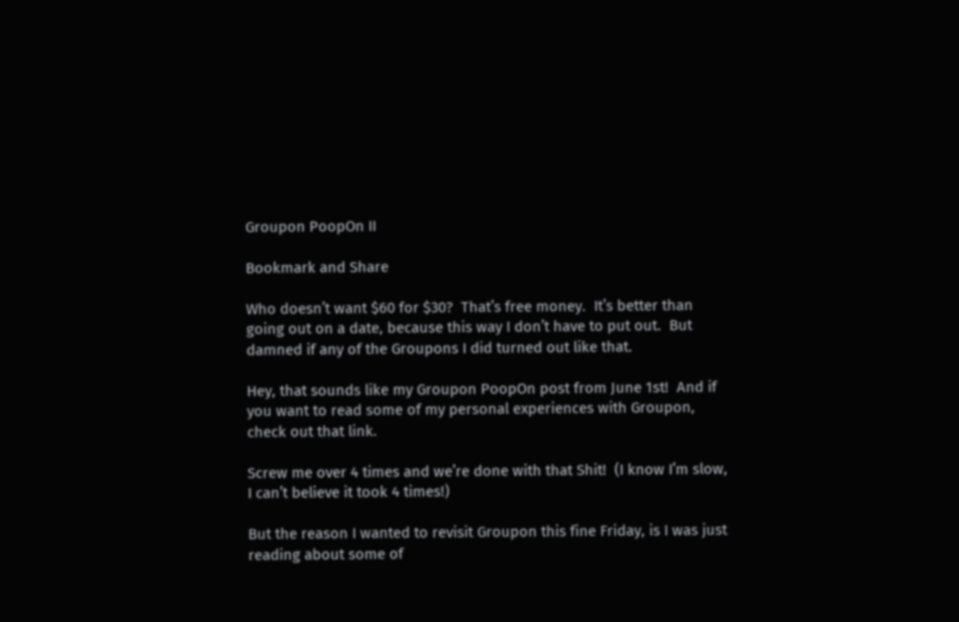Groupon PoopOn II

Bookmark and Share

Who doesn’t want $60 for $30?  That’s free money.  It’s better than going out on a date, because this way I don’t have to put out.  But damned if any of the Groupons I did turned out like that.

Hey, that sounds like my Groupon PoopOn post from June 1st!  And if you want to read some of my personal experiences with Groupon, check out that link.

Screw me over 4 times and we’re done with that Shit!  (I know I’m slow, I can’t believe it took 4 times!)

But the reason I wanted to revisit Groupon this fine Friday, is I was just reading about some of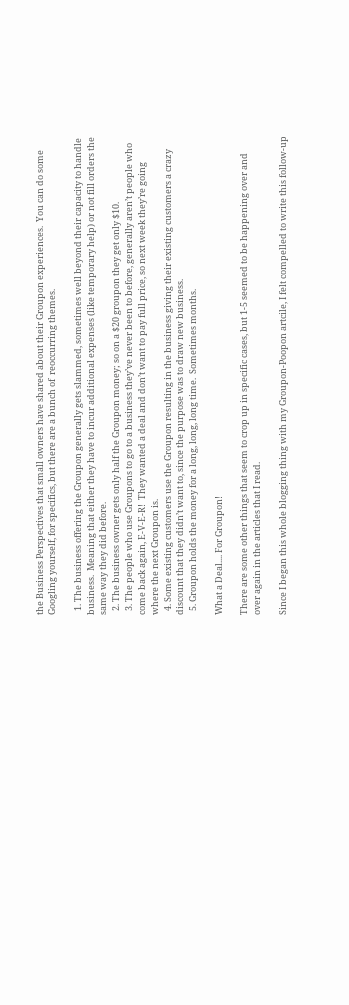the Business Perspectives that small owners have shared about their Groupon experiences.  You can do some Googling yourself, for specifics, but there are a bunch of  reoccurring themes.

  1. The business offering the Groupon generally gets slammed, sometimes well beyond their capacity to handle business.  Meaning that either they have to incur additional expenses (like temporary help) or not fill orders the same way they did before.
  2. The business owner gets only half the Groupon money; so on a $20 groupon they get only $10.
  3. The people who use Groupons to go to a business they’ve never been to before, generally aren’t people who come back again, E-V-E-R!  They wanted a deal and don’t want to pay full price, so next week they’re going where the next Groupon is.
  4. Some existing customers use the Groupon resulting in the business giving their existing customers a crazy discount that they didn’t want to, since the purpose was to draw new business.
  5. Groupon holds the money for a long, long, long time.  Sometimes months.

What a Deal.... For Groupon!

There are some other things that seem to crop up in specific cases, but 1-5 seemed to be happening over and over again in the articles that I read.

Since I began this whole blogging thing with my Groupon-Poopon artcile, I felt compelled to write this follow-up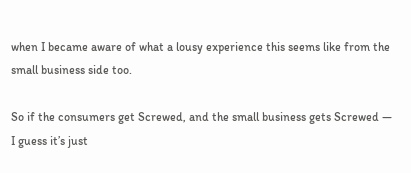when I became aware of what a lousy experience this seems like from the small business side too.

So if the consumers get Screwed, and the small business gets Screwed — I guess it’s just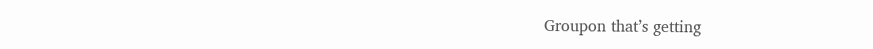Groupon that’s getting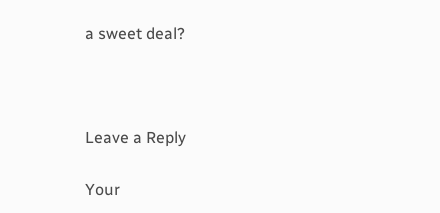a sweet deal?



Leave a Reply

Your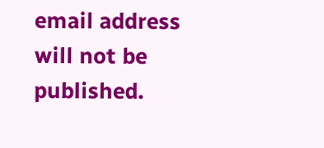email address will not be published.